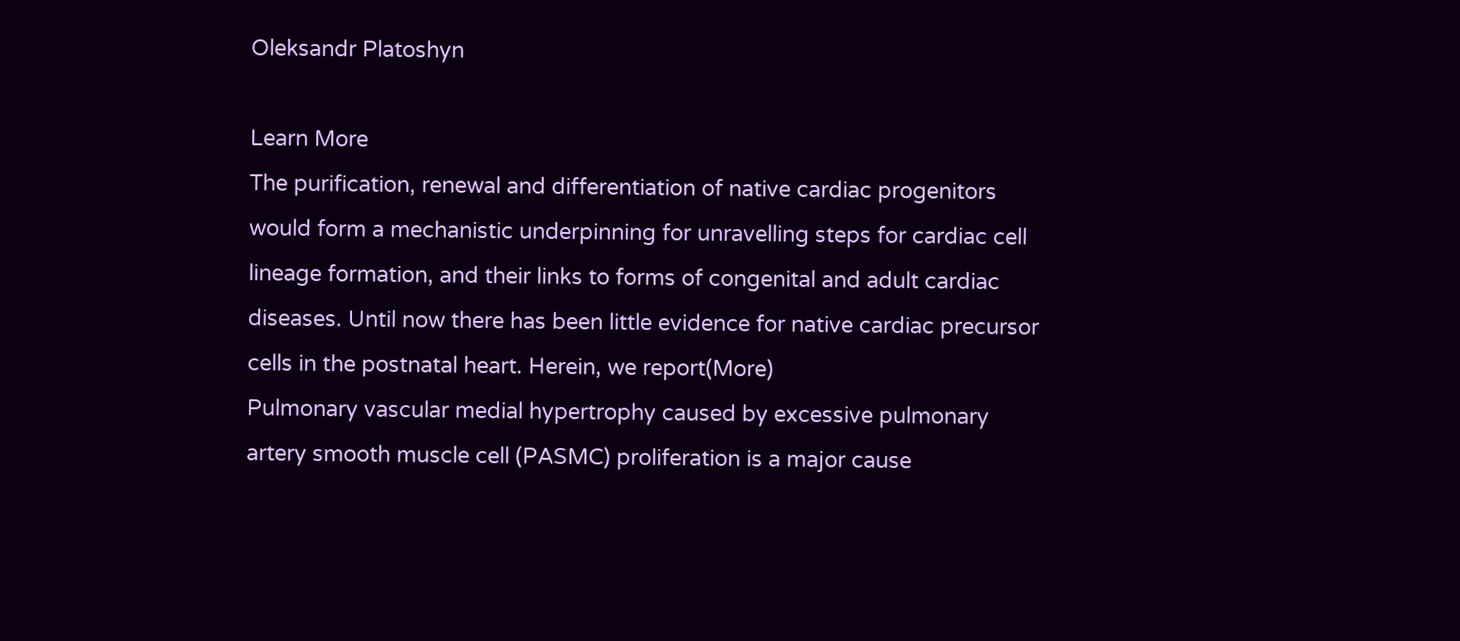Oleksandr Platoshyn

Learn More
The purification, renewal and differentiation of native cardiac progenitors would form a mechanistic underpinning for unravelling steps for cardiac cell lineage formation, and their links to forms of congenital and adult cardiac diseases. Until now there has been little evidence for native cardiac precursor cells in the postnatal heart. Herein, we report(More)
Pulmonary vascular medial hypertrophy caused by excessive pulmonary artery smooth muscle cell (PASMC) proliferation is a major cause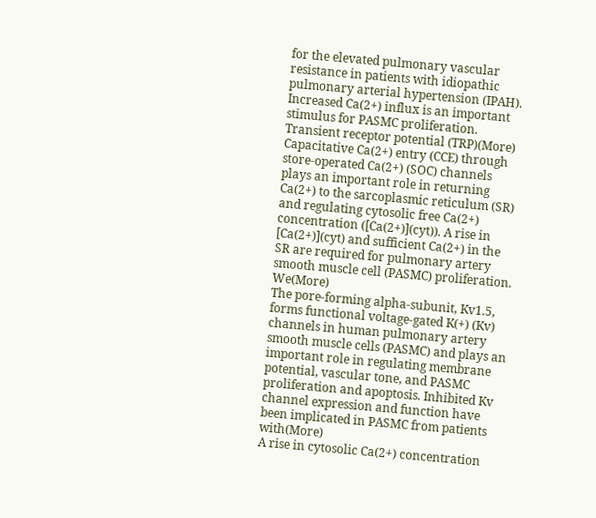for the elevated pulmonary vascular resistance in patients with idiopathic pulmonary arterial hypertension (IPAH). Increased Ca(2+) influx is an important stimulus for PASMC proliferation. Transient receptor potential (TRP)(More)
Capacitative Ca(2+) entry (CCE) through store-operated Ca(2+) (SOC) channels plays an important role in returning Ca(2+) to the sarcoplasmic reticulum (SR) and regulating cytosolic free Ca(2+) concentration ([Ca(2+)](cyt)). A rise in [Ca(2+)](cyt) and sufficient Ca(2+) in the SR are required for pulmonary artery smooth muscle cell (PASMC) proliferation. We(More)
The pore-forming alpha-subunit, Kv1.5, forms functional voltage-gated K(+) (Kv) channels in human pulmonary artery smooth muscle cells (PASMC) and plays an important role in regulating membrane potential, vascular tone, and PASMC proliferation and apoptosis. Inhibited Kv channel expression and function have been implicated in PASMC from patients with(More)
A rise in cytosolic Ca(2+) concentration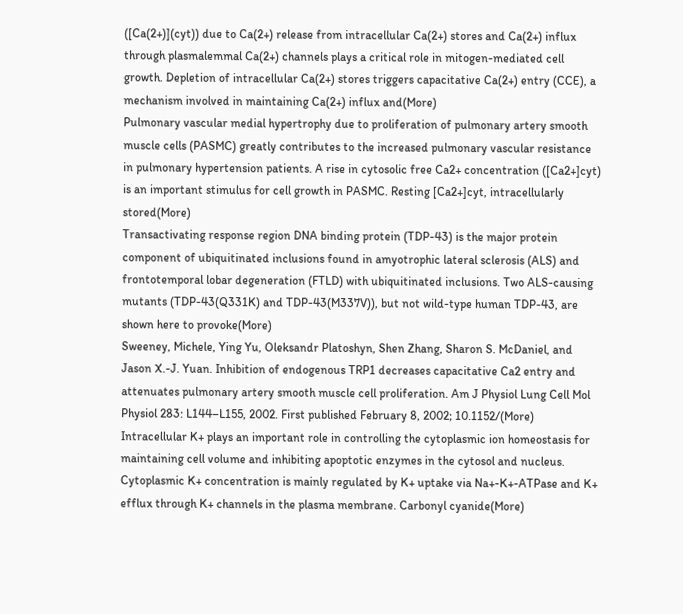([Ca(2+)](cyt)) due to Ca(2+) release from intracellular Ca(2+) stores and Ca(2+) influx through plasmalemmal Ca(2+) channels plays a critical role in mitogen-mediated cell growth. Depletion of intracellular Ca(2+) stores triggers capacitative Ca(2+) entry (CCE), a mechanism involved in maintaining Ca(2+) influx and(More)
Pulmonary vascular medial hypertrophy due to proliferation of pulmonary artery smooth muscle cells (PASMC) greatly contributes to the increased pulmonary vascular resistance in pulmonary hypertension patients. A rise in cytosolic free Ca2+ concentration ([Ca2+]cyt) is an important stimulus for cell growth in PASMC. Resting [Ca2+]cyt, intracellularly stored(More)
Transactivating response region DNA binding protein (TDP-43) is the major protein component of ubiquitinated inclusions found in amyotrophic lateral sclerosis (ALS) and frontotemporal lobar degeneration (FTLD) with ubiquitinated inclusions. Two ALS-causing mutants (TDP-43(Q331K) and TDP-43(M337V)), but not wild-type human TDP-43, are shown here to provoke(More)
Sweeney, Michele, Ying Yu, Oleksandr Platoshyn, Shen Zhang, Sharon S. McDaniel, and Jason X.-J. Yuan. Inhibition of endogenous TRP1 decreases capacitative Ca2 entry and attenuates pulmonary artery smooth muscle cell proliferation. Am J Physiol Lung Cell Mol Physiol 283: L144–L155, 2002. First published February 8, 2002; 10.1152/(More)
Intracellular K+ plays an important role in controlling the cytoplasmic ion homeostasis for maintaining cell volume and inhibiting apoptotic enzymes in the cytosol and nucleus. Cytoplasmic K+ concentration is mainly regulated by K+ uptake via Na+-K+-ATPase and K+ efflux through K+ channels in the plasma membrane. Carbonyl cyanide(More)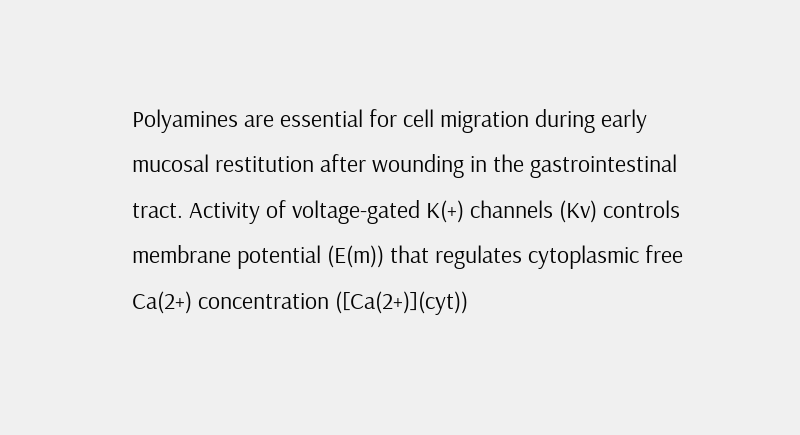Polyamines are essential for cell migration during early mucosal restitution after wounding in the gastrointestinal tract. Activity of voltage-gated K(+) channels (Kv) controls membrane potential (E(m)) that regulates cytoplasmic free Ca(2+) concentration ([Ca(2+)](cyt))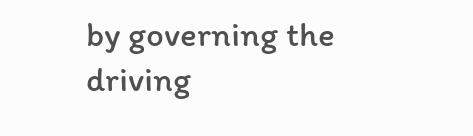by governing the driving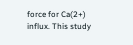force for Ca(2+) influx. This study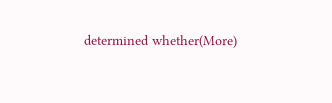determined whether(More)